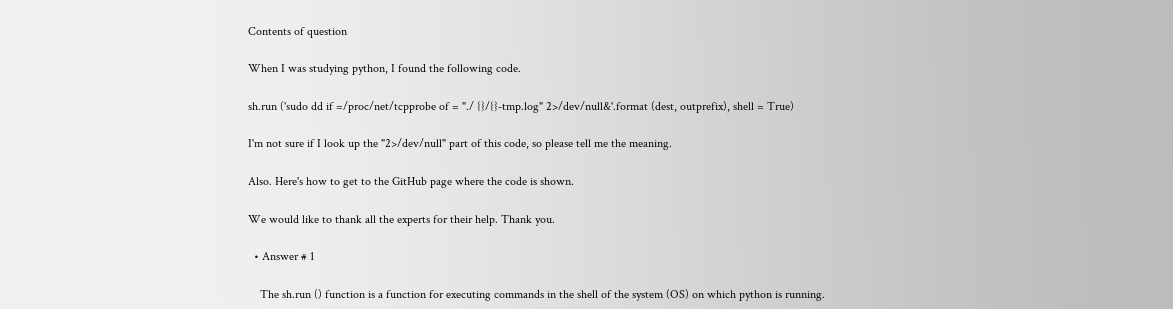Contents of question

When I was studying python, I found the following code.

sh.run ('sudo dd if =/proc/net/tcpprobe of = "./ {}/{}-tmp.log" 2>/dev/null&'.format (dest, outprefix), shell = True)

I'm not sure if I look up the "2>/dev/null" part of this code, so please tell me the meaning.

Also. Here's how to get to the GitHub page where the code is shown.

We would like to thank all the experts for their help. Thank you.

  • Answer # 1

    The sh.run () function is a function for executing commands in the shell of the system (OS) on which python is running.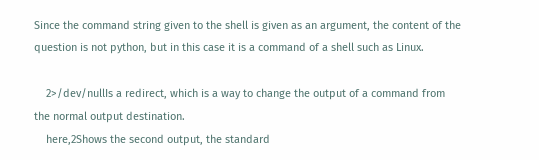Since the command string given to the shell is given as an argument, the content of the question is not python, but in this case it is a command of a shell such as Linux.

    2>/dev/nullIs a redirect, which is a way to change the output of a command from the normal output destination.
    here,2Shows the second output, the standard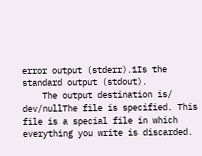error output (stderr).1Is the standard output (stdout).
    The output destination is/ dev/nullThe file is specified. This file is a special file in which everything you write is discarded.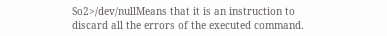So2>/dev/nullMeans that it is an instruction to discard all the errors of the executed command.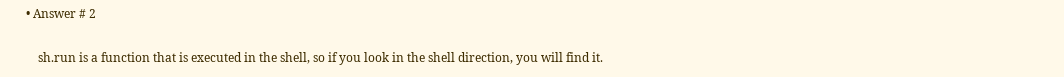• Answer # 2

    sh.run is a function that is executed in the shell, so if you look in the shell direction, you will find it.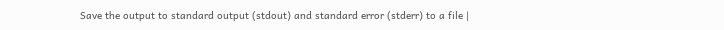Save the output to standard output (stdout) and standard error (stderr) to a file |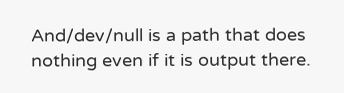And/dev/null is a path that does nothing even if it is output there.